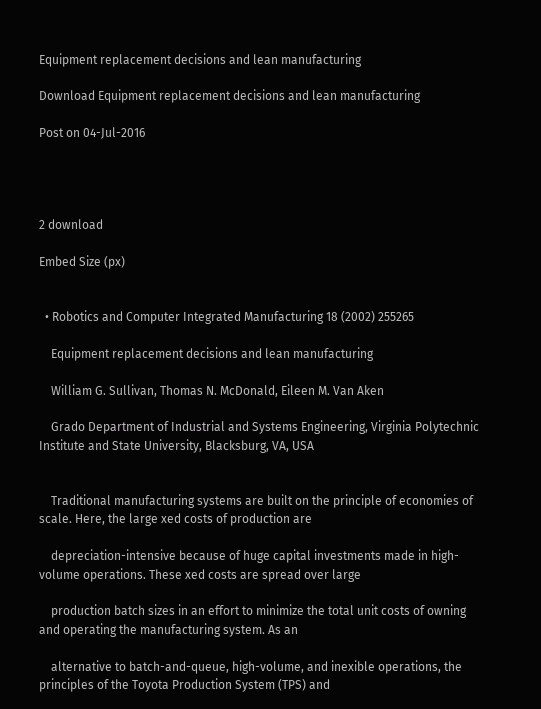Equipment replacement decisions and lean manufacturing

Download Equipment replacement decisions and lean manufacturing

Post on 04-Jul-2016




2 download

Embed Size (px)


  • Robotics and Computer Integrated Manufacturing 18 (2002) 255265

    Equipment replacement decisions and lean manufacturing

    William G. Sullivan, Thomas N. McDonald, Eileen M. Van Aken

    Grado Department of Industrial and Systems Engineering, Virginia Polytechnic Institute and State University, Blacksburg, VA, USA


    Traditional manufacturing systems are built on the principle of economies of scale. Here, the large xed costs of production are

    depreciation-intensive because of huge capital investments made in high-volume operations. These xed costs are spread over large

    production batch sizes in an effort to minimize the total unit costs of owning and operating the manufacturing system. As an

    alternative to batch-and-queue, high-volume, and inexible operations, the principles of the Toyota Production System (TPS) and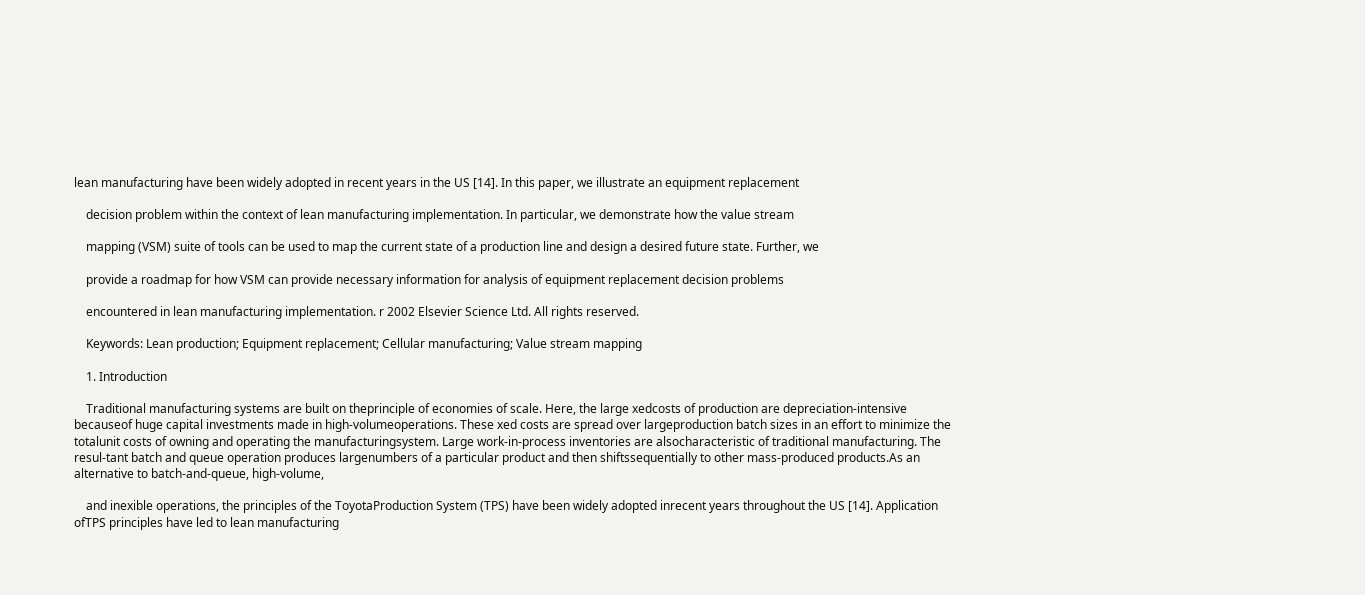lean manufacturing have been widely adopted in recent years in the US [14]. In this paper, we illustrate an equipment replacement

    decision problem within the context of lean manufacturing implementation. In particular, we demonstrate how the value stream

    mapping (VSM) suite of tools can be used to map the current state of a production line and design a desired future state. Further, we

    provide a roadmap for how VSM can provide necessary information for analysis of equipment replacement decision problems

    encountered in lean manufacturing implementation. r 2002 Elsevier Science Ltd. All rights reserved.

    Keywords: Lean production; Equipment replacement; Cellular manufacturing; Value stream mapping

    1. Introduction

    Traditional manufacturing systems are built on theprinciple of economies of scale. Here, the large xedcosts of production are depreciation-intensive becauseof huge capital investments made in high-volumeoperations. These xed costs are spread over largeproduction batch sizes in an effort to minimize the totalunit costs of owning and operating the manufacturingsystem. Large work-in-process inventories are alsocharacteristic of traditional manufacturing. The resul-tant batch and queue operation produces largenumbers of a particular product and then shiftssequentially to other mass-produced products.As an alternative to batch-and-queue, high-volume,

    and inexible operations, the principles of the ToyotaProduction System (TPS) have been widely adopted inrecent years throughout the US [14]. Application ofTPS principles have led to lean manufacturing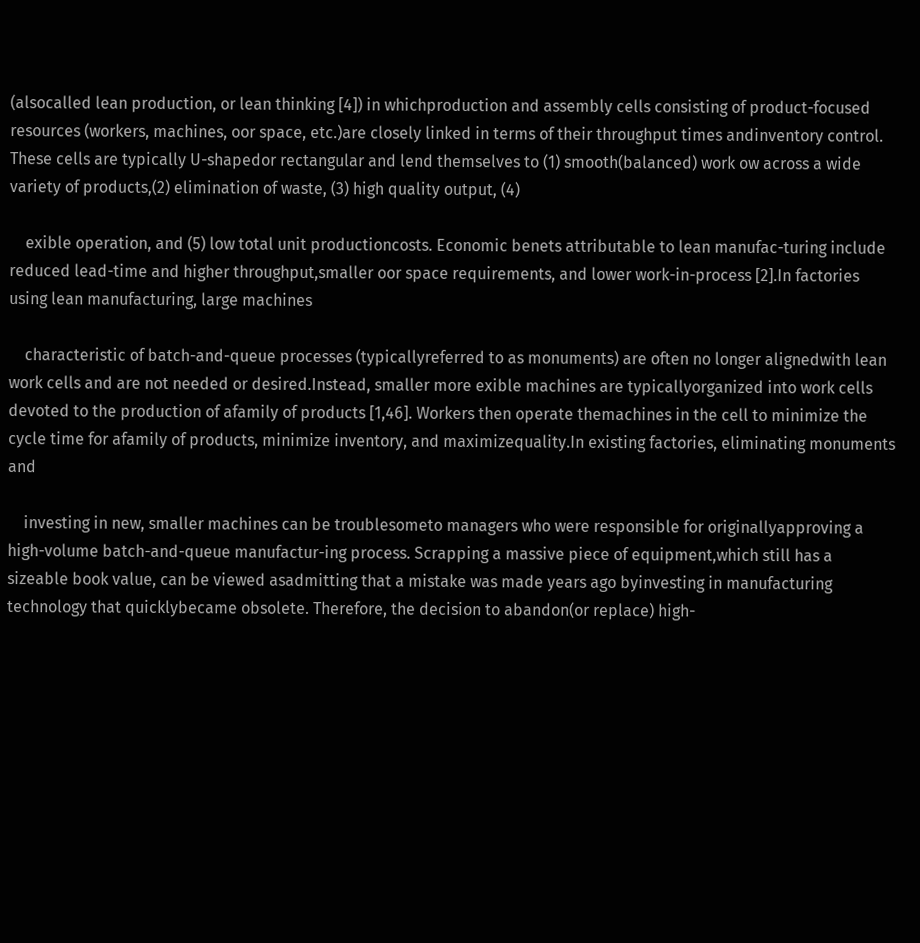(alsocalled lean production, or lean thinking [4]) in whichproduction and assembly cells consisting of product-focused resources (workers, machines, oor space, etc.)are closely linked in terms of their throughput times andinventory control. These cells are typically U-shapedor rectangular and lend themselves to (1) smooth(balanced) work ow across a wide variety of products,(2) elimination of waste, (3) high quality output, (4)

    exible operation, and (5) low total unit productioncosts. Economic benets attributable to lean manufac-turing include reduced lead-time and higher throughput,smaller oor space requirements, and lower work-in-process [2].In factories using lean manufacturing, large machines

    characteristic of batch-and-queue processes (typicallyreferred to as monuments) are often no longer alignedwith lean work cells and are not needed or desired.Instead, smaller more exible machines are typicallyorganized into work cells devoted to the production of afamily of products [1,46]. Workers then operate themachines in the cell to minimize the cycle time for afamily of products, minimize inventory, and maximizequality.In existing factories, eliminating monuments and

    investing in new, smaller machines can be troublesometo managers who were responsible for originallyapproving a high-volume batch-and-queue manufactur-ing process. Scrapping a massive piece of equipment,which still has a sizeable book value, can be viewed asadmitting that a mistake was made years ago byinvesting in manufacturing technology that quicklybecame obsolete. Therefore, the decision to abandon(or replace) high-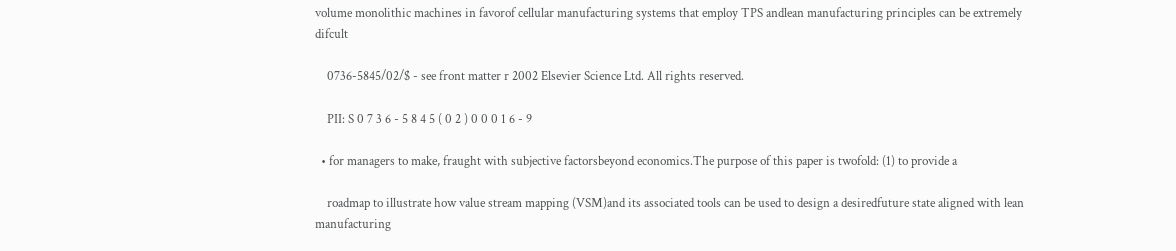volume monolithic machines in favorof cellular manufacturing systems that employ TPS andlean manufacturing principles can be extremely difcult

    0736-5845/02/$ - see front matter r 2002 Elsevier Science Ltd. All rights reserved.

    PII: S 0 7 3 6 - 5 8 4 5 ( 0 2 ) 0 0 0 1 6 - 9

  • for managers to make, fraught with subjective factorsbeyond economics.The purpose of this paper is twofold: (1) to provide a

    roadmap to illustrate how value stream mapping (VSM)and its associated tools can be used to design a desiredfuture state aligned with lean manufacturing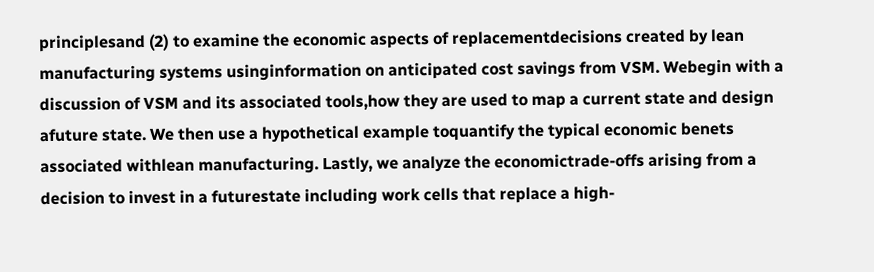principlesand (2) to examine the economic aspects of replacementdecisions created by lean manufacturing systems usinginformation on anticipated cost savings from VSM. Webegin with a discussion of VSM and its associated tools,how they are used to map a current state and design afuture state. We then use a hypothetical example toquantify the typical economic benets associated withlean manufacturing. Lastly, we analyze the economictrade-offs arising from a decision to invest in a futurestate including work cells that replace a high-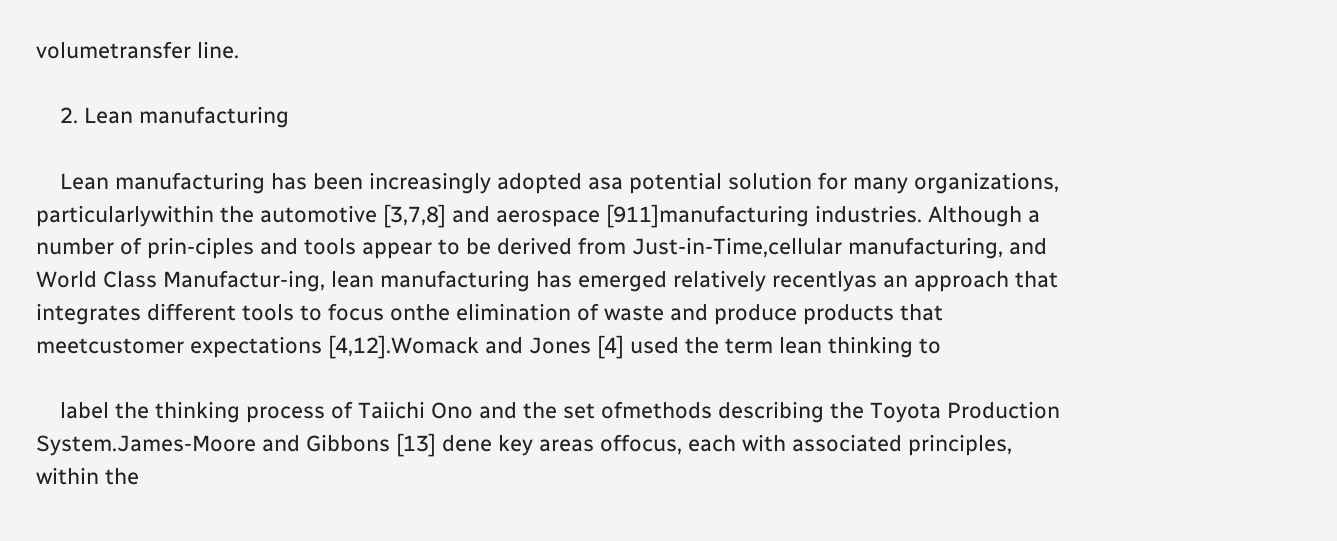volumetransfer line.

    2. Lean manufacturing

    Lean manufacturing has been increasingly adopted asa potential solution for many organizations, particularlywithin the automotive [3,7,8] and aerospace [911]manufacturing industries. Although a number of prin-ciples and tools appear to be derived from Just-in-Time,cellular manufacturing, and World Class Manufactur-ing, lean manufacturing has emerged relatively recentlyas an approach that integrates different tools to focus onthe elimination of waste and produce products that meetcustomer expectations [4,12].Womack and Jones [4] used the term lean thinking to

    label the thinking process of Taiichi Ono and the set ofmethods describing the Toyota Production System.James-Moore and Gibbons [13] dene key areas offocus, each with associated principles, within the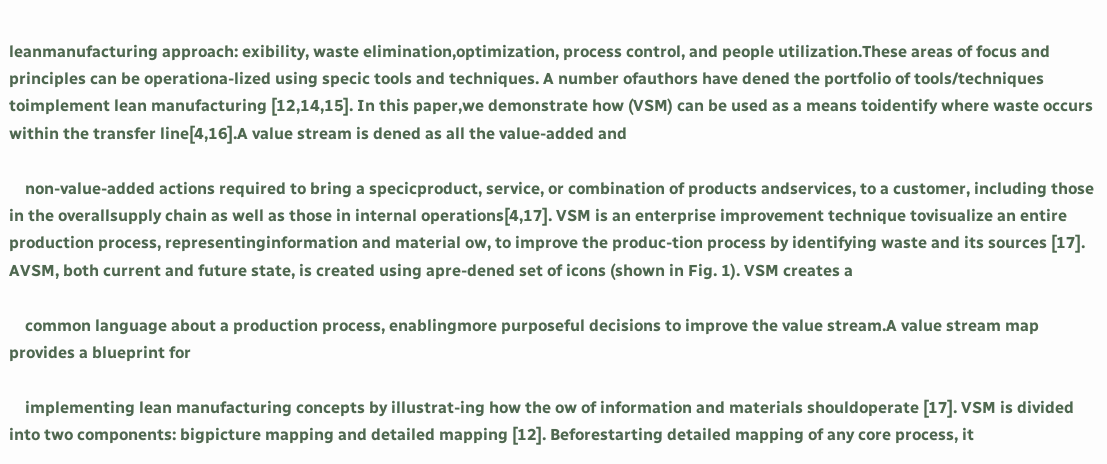leanmanufacturing approach: exibility, waste elimination,optimization, process control, and people utilization.These areas of focus and principles can be operationa-lized using specic tools and techniques. A number ofauthors have dened the portfolio of tools/techniques toimplement lean manufacturing [12,14,15]. In this paper,we demonstrate how (VSM) can be used as a means toidentify where waste occurs within the transfer line[4,16].A value stream is dened as all the value-added and

    non-value-added actions required to bring a specicproduct, service, or combination of products andservices, to a customer, including those in the overallsupply chain as well as those in internal operations[4,17]. VSM is an enterprise improvement technique tovisualize an entire production process, representinginformation and material ow, to improve the produc-tion process by identifying waste and its sources [17]. AVSM, both current and future state, is created using apre-dened set of icons (shown in Fig. 1). VSM creates a

    common language about a production process, enablingmore purposeful decisions to improve the value stream.A value stream map provides a blueprint for

    implementing lean manufacturing concepts by illustrat-ing how the ow of information and materials shouldoperate [17]. VSM is divided into two components: bigpicture mapping and detailed mapping [12]. Beforestarting detailed mapping of any core process, it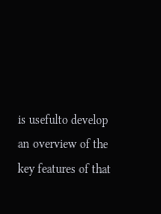is usefulto develop an overview of the key features of that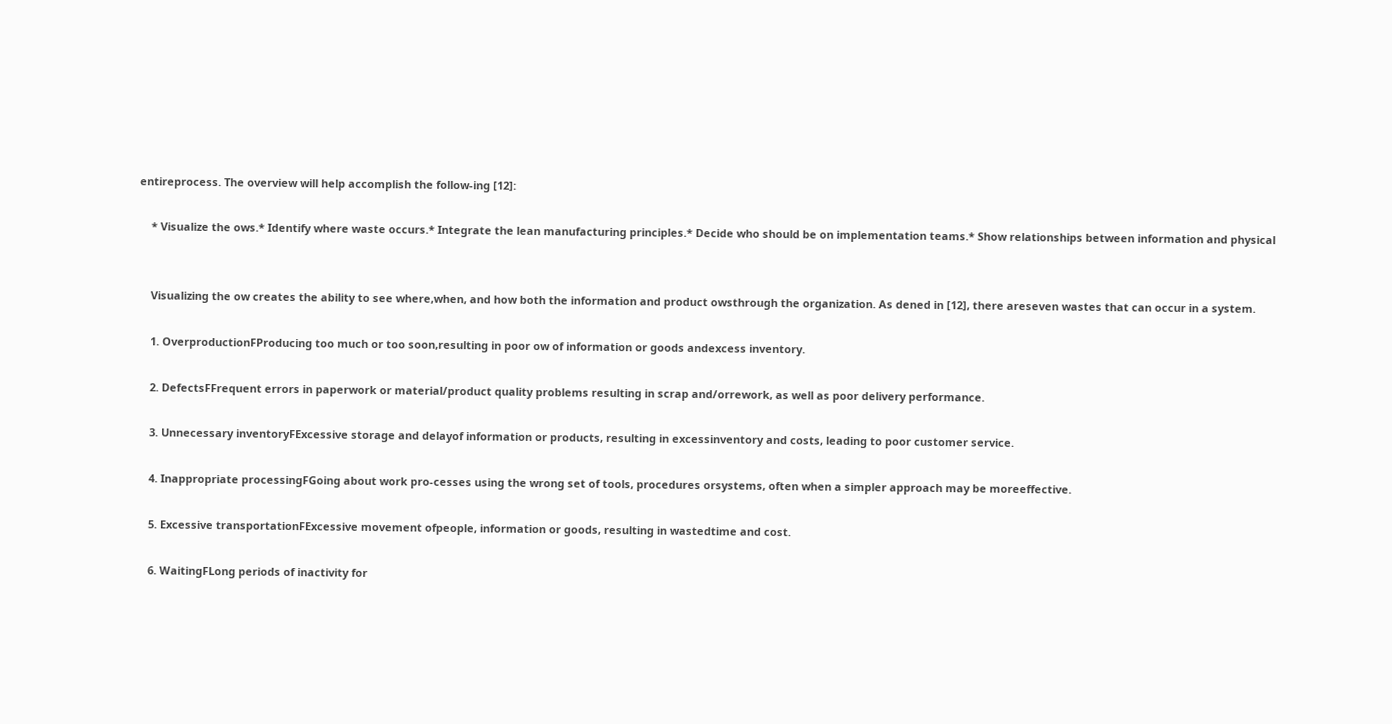entireprocess. The overview will help accomplish the follow-ing [12]:

    * Visualize the ows.* Identify where waste occurs.* Integrate the lean manufacturing principles.* Decide who should be on implementation teams.* Show relationships between information and physical


    Visualizing the ow creates the ability to see where,when, and how both the information and product owsthrough the organization. As dened in [12], there areseven wastes that can occur in a system.

    1. OverproductionFProducing too much or too soon,resulting in poor ow of information or goods andexcess inventory.

    2. DefectsFFrequent errors in paperwork or material/product quality problems resulting in scrap and/orrework, as well as poor delivery performance.

    3. Unnecessary inventoryFExcessive storage and delayof information or products, resulting in excessinventory and costs, leading to poor customer service.

    4. Inappropriate processingFGoing about work pro-cesses using the wrong set of tools, procedures orsystems, often when a simpler approach may be moreeffective.

    5. Excessive transportationFExcessive movement ofpeople, information or goods, resulting in wastedtime and cost.

    6. WaitingFLong periods of inactivity for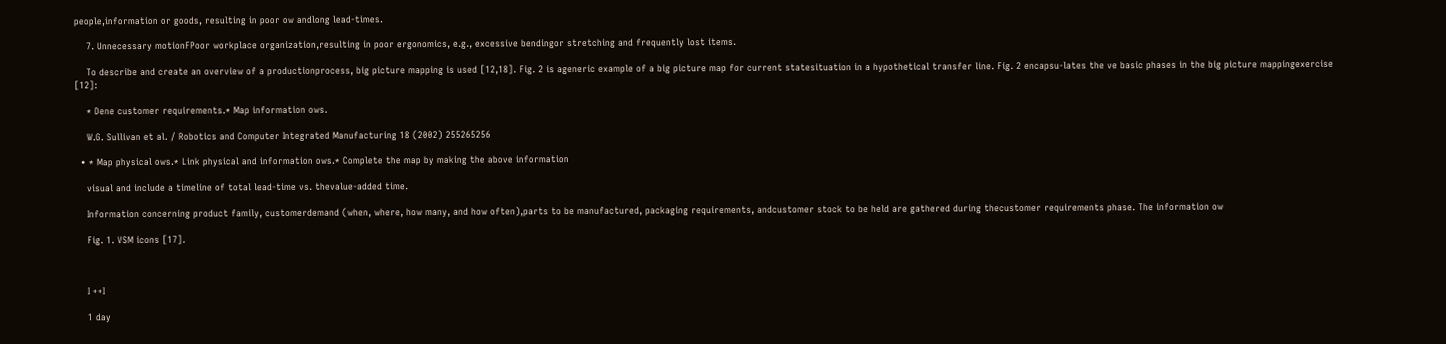people,information or goods, resulting in poor ow andlong lead-times.

    7. Unnecessary motionFPoor workplace organization,resulting in poor ergonomics, e.g., excessive bendingor stretching and frequently lost items.

    To describe and create an overview of a productionprocess, big picture mapping is used [12,18]. Fig. 2 is ageneric example of a big picture map for current statesituation in a hypothetical transfer line. Fig. 2 encapsu-lates the ve basic phases in the big picture mappingexercise [12]:

    * Dene customer requirements.* Map information ows.

    W.G. Sullivan et al. / Robotics and Computer Integrated Manufacturing 18 (2002) 255265256

  • * Map physical ows.* Link physical and information ows.* Complete the map by making the above information

    visual and include a timeline of total lead-time vs. thevalue-added time.

    Information concerning product family, customerdemand (when, where, how many, and how often),parts to be manufactured, packaging requirements, andcustomer stock to be held are gathered during thecustomer requirements phase. The information ow

    Fig. 1. VSM icons [17].



    I ++I

    1 day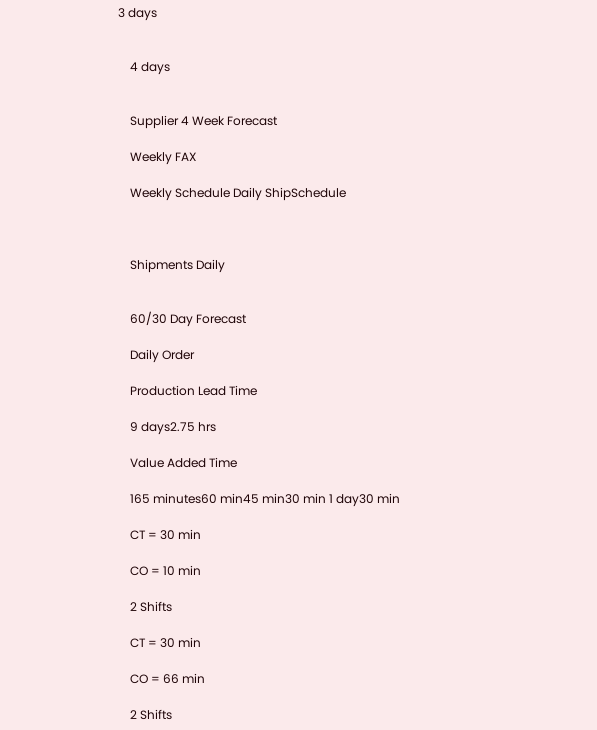3 days


    4 days


    Supplier 4 Week Forecast

    Weekly FAX

    Weekly Schedule Daily ShipSchedule



    Shipments Daily


    60/30 Day Forecast

    Daily Order

    Production Lead Time

    9 days2.75 hrs

    Value Added Time

    165 minutes60 min45 min30 min 1 day30 min

    CT = 30 min

    CO = 10 min

    2 Shifts

    CT = 30 min

    CO = 66 min

    2 Shifts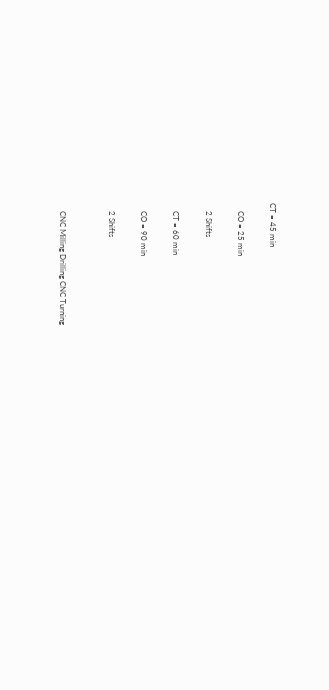CT = 45 min

    CO = 25 min

    2 Shifts

    CT = 60 min

    CO = 90 min

    2 Shifts


    CNC Milling Drilling CNC Turning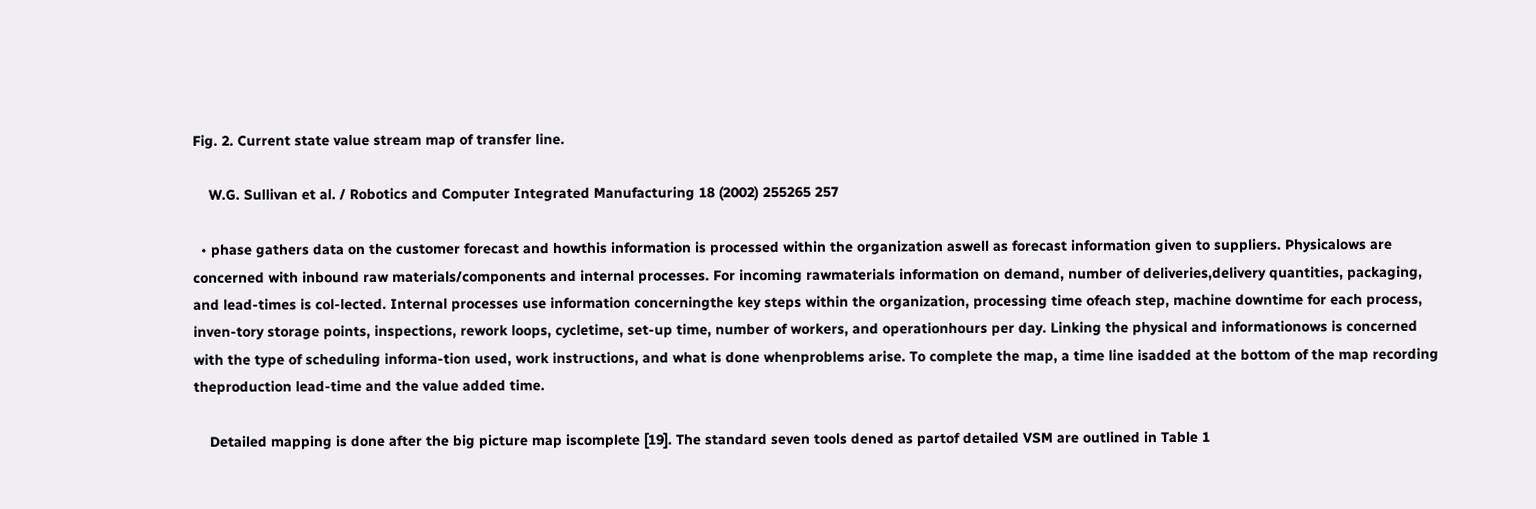Fig. 2. Current state value stream map of transfer line.

    W.G. Sullivan et al. / Robotics and Computer Integrated Manufacturing 18 (2002) 255265 257

  • phase gathers data on the customer forecast and howthis information is processed within the organization aswell as forecast information given to suppliers. Physicalows are concerned with inbound raw materials/components and internal processes. For incoming rawmaterials information on demand, number of deliveries,delivery quantities, packaging, and lead-times is col-lected. Internal processes use information concerningthe key steps within the organization, processing time ofeach step, machine downtime for each process, inven-tory storage points, inspections, rework loops, cycletime, set-up time, number of workers, and operationhours per day. Linking the physical and informationows is concerned with the type of scheduling informa-tion used, work instructions, and what is done whenproblems arise. To complete the map, a time line isadded at the bottom of the map recording theproduction lead-time and the value added time.

    Detailed mapping is done after the big picture map iscomplete [19]. The standard seven tools dened as partof detailed VSM are outlined in Table 1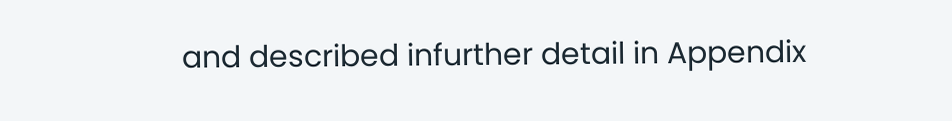and described infurther detail in Appendix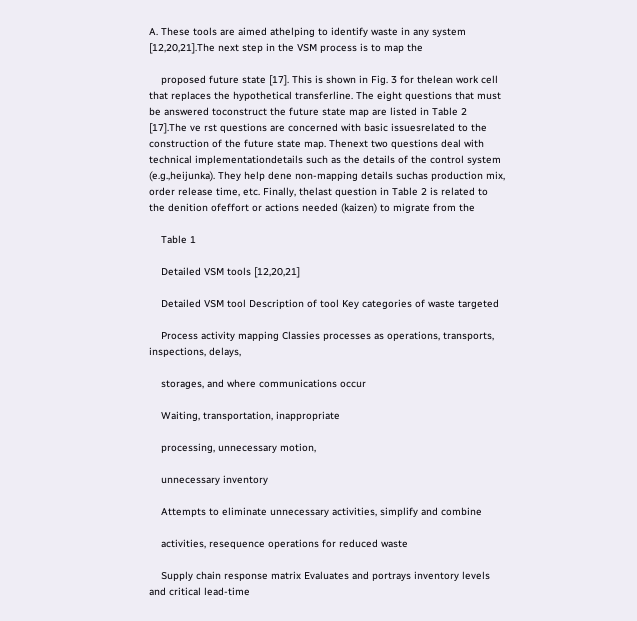A. These tools are aimed athelping to identify waste in any system [12,20,21].The next step in the VSM process is to map the

    proposed future state [17]. This is shown in Fig. 3 for thelean work cell that replaces the hypothetical transferline. The eight questions that must be answered toconstruct the future state map are listed in Table 2 [17].The ve rst questions are concerned with basic issuesrelated to the construction of the future state map. Thenext two questions deal with technical implementationdetails such as the details of the control system (e.g.,heijunka). They help dene non-mapping details suchas production mix, order release time, etc. Finally, thelast question in Table 2 is related to the denition ofeffort or actions needed (kaizen) to migrate from the

    Table 1

    Detailed VSM tools [12,20,21]

    Detailed VSM tool Description of tool Key categories of waste targeted

    Process activity mapping Classies processes as operations, transports, inspections, delays,

    storages, and where communications occur

    Waiting, transportation, inappropriate

    processing, unnecessary motion,

    unnecessary inventory

    Attempts to eliminate unnecessary activities, simplify and combine

    activities, resequence operations for reduced waste

    Supply chain response matrix Evaluates and portrays inventory levels and critical lead-time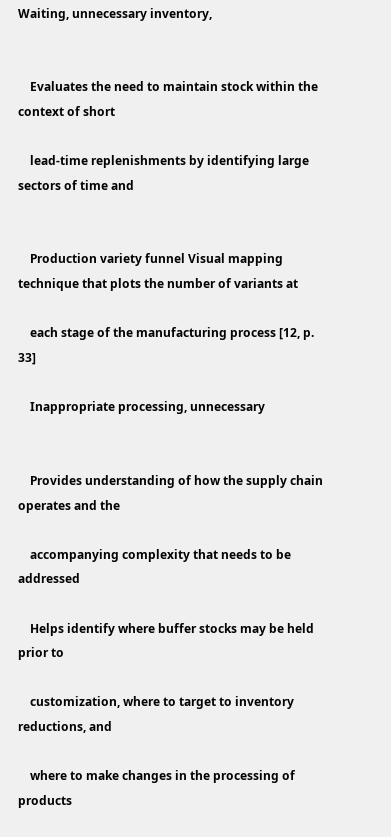Waiting, unnecessary inventory,


    Evaluates the need to maintain stock within the context of short

    lead-time replenishments by identifying large sectors of time and


    Production variety funnel Visual mapping technique that plots the number of variants at

    each stage of the manufacturing process [12, p. 33]

    Inappropriate processing, unnecessary


    Provides understanding of how the supply chain operates and the

    accompanying complexity that needs to be addressed

    Helps identify where buffer stocks may be held prior to

    customization, where to target to inventory reductions, and

    where to make changes in the processing of products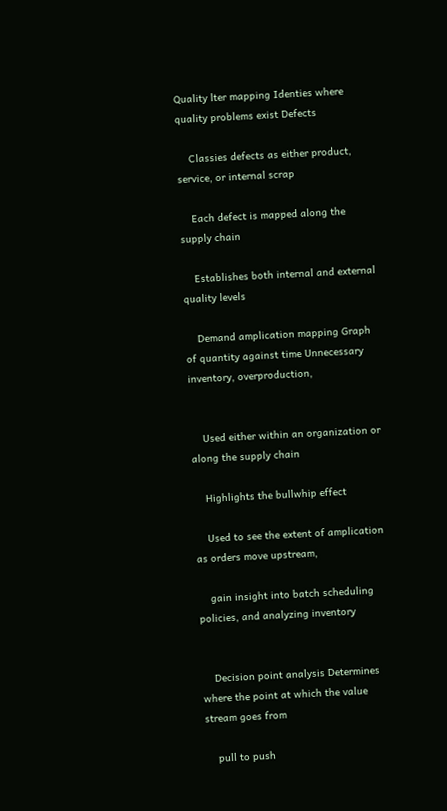Quality lter mapping Identies where quality problems exist Defects

    Classies defects as either product, service, or internal scrap

    Each defect is mapped along the supply chain

    Establishes both internal and external quality levels

    Demand amplication mapping Graph of quantity against time Unnecessary inventory, overproduction,


    Used either within an organization or along the supply chain

    Highlights the bullwhip effect

    Used to see the extent of amplication as orders move upstream,

    gain insight into batch scheduling policies, and analyzing inventory


    Decision point analysis Determines where the point at which the value stream goes from

    pull to push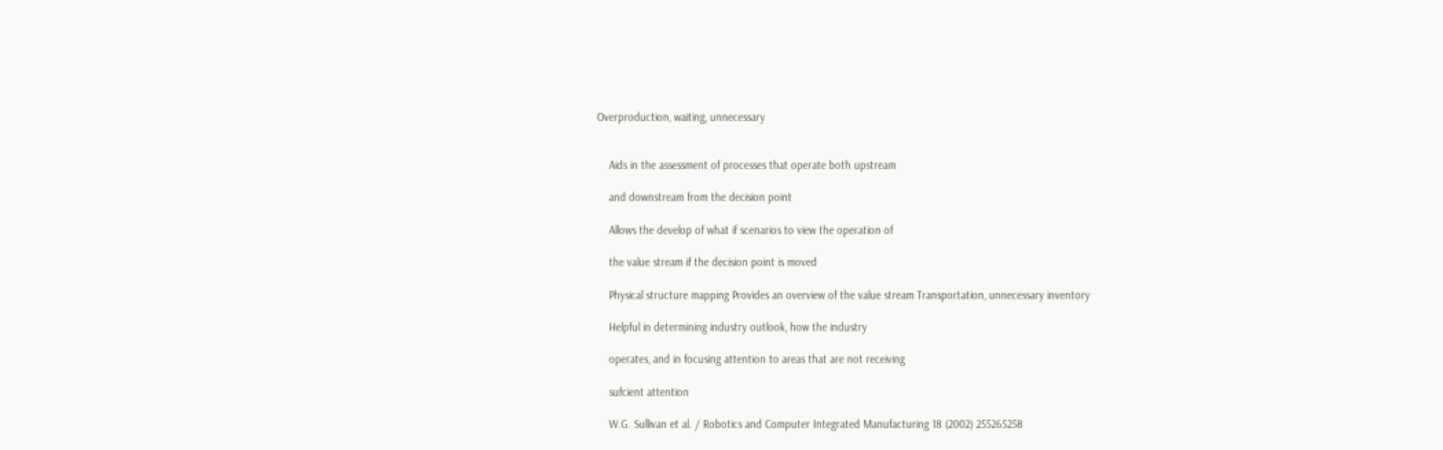Overproduction, waiting, unnecessary


    Aids in the assessment of processes that operate both upstream

    and downstream from the decision point

    Allows the develop of what if scenarios to view the operation of

    the value stream if the decision point is moved

    Physical structure mapping Provides an overview of the value stream Transportation, unnecessary inventory

    Helpful in determining industry outlook, how the industry

    operates, and in focusing attention to areas that are not receiving

    sufcient attention

    W.G. Sullivan et al. / Robotics and Computer Integrated Manufacturing 18 (2002) 255265258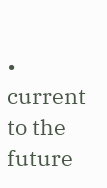• current to the future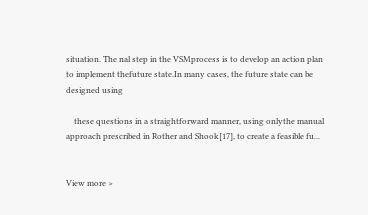situation. The nal step in the VSMprocess is to develop an action plan to implement thefuture state.In many cases, the future state can be designed using

    these questions in a straightforward manner, using onlythe manual approach prescribed in Rother and Shook[17], to create a feasible fu...


View more >